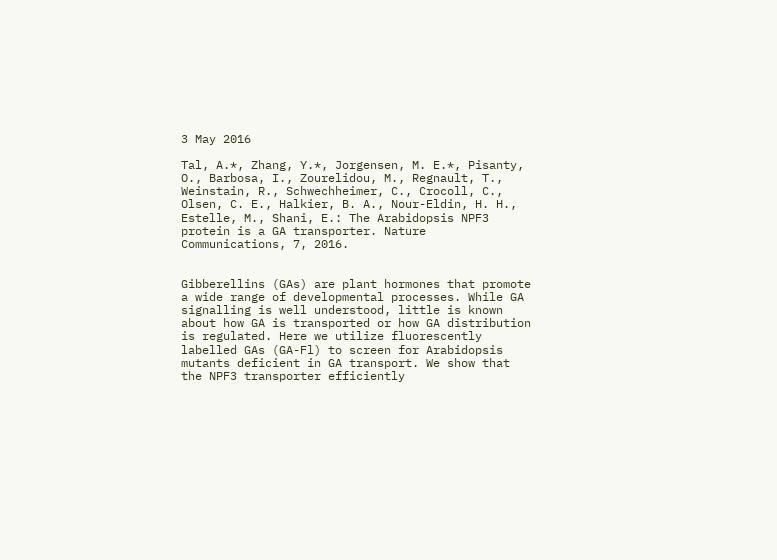3 May 2016

Tal, A.*, Zhang, Y.*, Jorgensen, M. E.*, Pisanty, O., Barbosa, I., Zourelidou, M., Regnault, T., Weinstain, R., Schwechheimer, C., Crocoll, C., Olsen, C. E., Halkier, B. A., Nour-Eldin, H. H., Estelle, M., Shani, E.: The Arabidopsis NPF3 protein is a GA transporter. Nature Communications, 7, 2016.


Gibberellins (GAs) are plant hormones that promote a wide range of developmental processes. While GA signalling is well understood, little is known about how GA is transported or how GA distribution is regulated. Here we utilize fluorescently labelled GAs (GA-Fl) to screen for Arabidopsis mutants deficient in GA transport. We show that the NPF3 transporter efficiently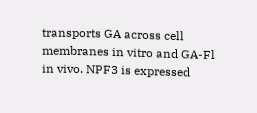transports GA across cell membranes in vitro and GA-Fl in vivo. NPF3 is expressed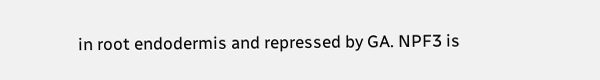in root endodermis and repressed by GA. NPF3 is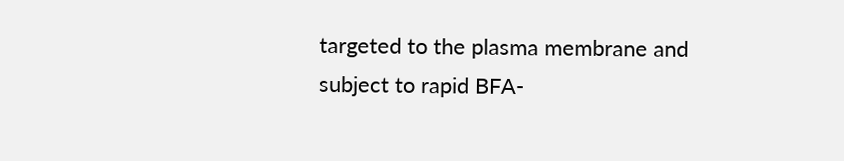targeted to the plasma membrane and subject to rapid BFA-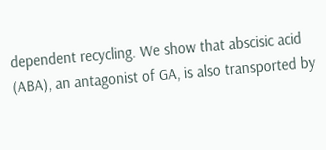dependent recycling. We show that abscisic acid (ABA), an antagonist of GA, is also transported by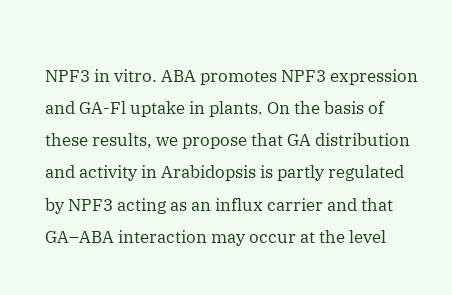NPF3 in vitro. ABA promotes NPF3 expression and GA-Fl uptake in plants. On the basis of these results, we propose that GA distribution and activity in Arabidopsis is partly regulated by NPF3 acting as an influx carrier and that GA–ABA interaction may occur at the level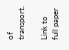of transport.

Link to full paper